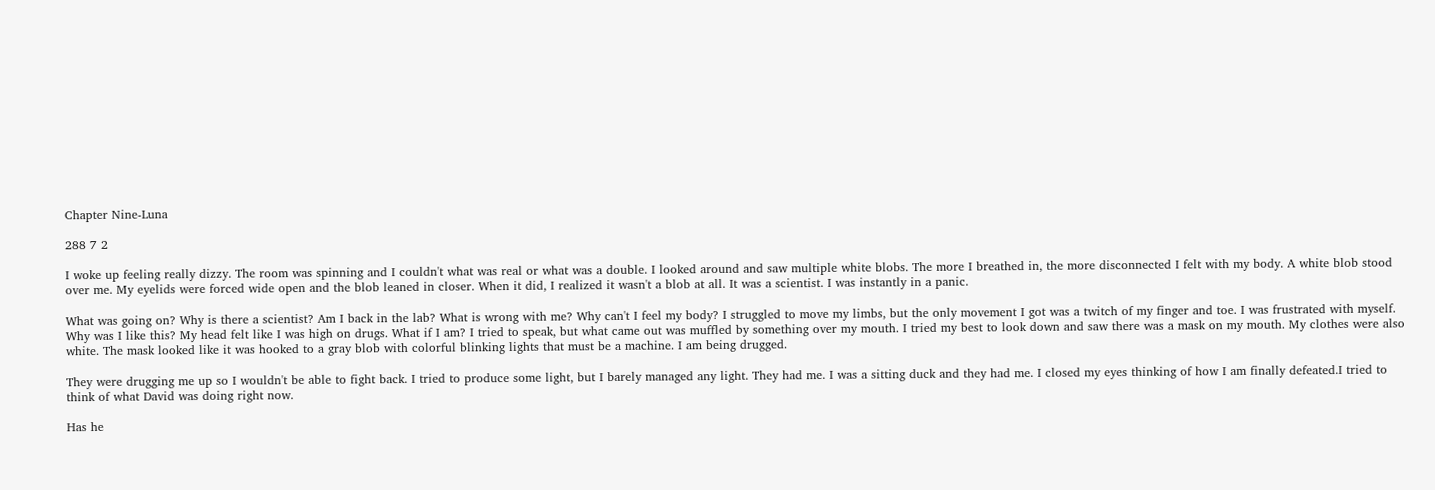Chapter Nine-Luna

288 7 2

I woke up feeling really dizzy. The room was spinning and I couldn't what was real or what was a double. I looked around and saw multiple white blobs. The more I breathed in, the more disconnected I felt with my body. A white blob stood over me. My eyelids were forced wide open and the blob leaned in closer. When it did, I realized it wasn't a blob at all. It was a scientist. I was instantly in a panic.

What was going on? Why is there a scientist? Am I back in the lab? What is wrong with me? Why can't I feel my body? I struggled to move my limbs, but the only movement I got was a twitch of my finger and toe. I was frustrated with myself. Why was I like this? My head felt like I was high on drugs. What if I am? I tried to speak, but what came out was muffled by something over my mouth. I tried my best to look down and saw there was a mask on my mouth. My clothes were also white. The mask looked like it was hooked to a gray blob with colorful blinking lights that must be a machine. I am being drugged.

They were drugging me up so I wouldn't be able to fight back. I tried to produce some light, but I barely managed any light. They had me. I was a sitting duck and they had me. I closed my eyes thinking of how I am finally defeated.I tried to think of what David was doing right now.

Has he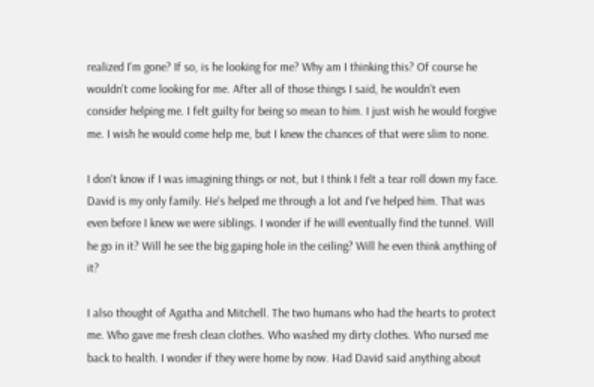realized I'm gone? If so, is he looking for me? Why am I thinking this? Of course he wouldn't come looking for me. After all of those things I said, he wouldn't even consider helping me. I felt guilty for being so mean to him. I just wish he would forgive me. I wish he would come help me, but I knew the chances of that were slim to none.

I don't know if I was imagining things or not, but I think I felt a tear roll down my face. David is my only family. He's helped me through a lot and I've helped him. That was even before I knew we were siblings. I wonder if he will eventually find the tunnel. Will he go in it? Will he see the big gaping hole in the ceiling? Will he even think anything of it?

I also thought of Agatha and Mitchell. The two humans who had the hearts to protect me. Who gave me fresh clean clothes. Who washed my dirty clothes. Who nursed me back to health. I wonder if they were home by now. Had David said anything about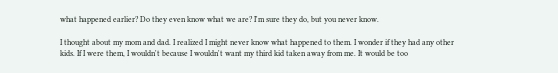what happened earlier? Do they even know what we are? I'm sure they do, but you never know.

I thought about my mom and dad. I realized I might never know what happened to them. I wonder if they had any other kids. If I were them, I wouldn't because I wouldn't want my third kid taken away from me. It would be too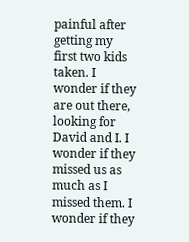painful after getting my first two kids taken. I wonder if they are out there, looking for David and I. I wonder if they missed us as much as I missed them. I wonder if they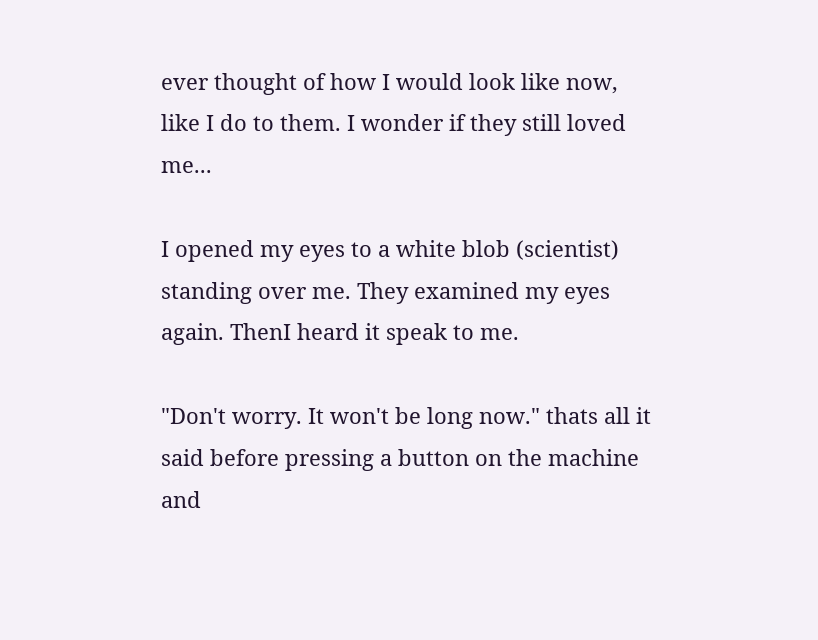ever thought of how I would look like now, like I do to them. I wonder if they still loved me...

I opened my eyes to a white blob (scientist) standing over me. They examined my eyes again. ThenI heard it speak to me.

"Don't worry. It won't be long now." thats all it said before pressing a button on the machine and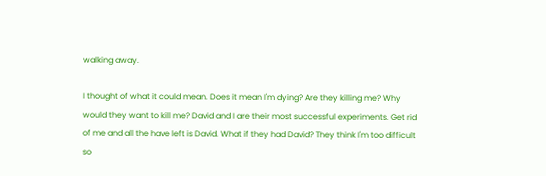walking away.

I thought of what it could mean. Does it mean I'm dying? Are they killing me? Why would they want to kill me? David and I are their most successful experiments. Get rid of me and all the have left is David. What if they had David? They think I'm too difficult so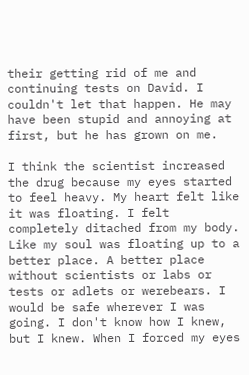their getting rid of me and continuing tests on David. I couldn't let that happen. He may have been stupid and annoying at first, but he has grown on me.

I think the scientist increased the drug because my eyes started to feel heavy. My heart felt like it was floating. I felt completely ditached from my body. Like my soul was floating up to a better place. A better place without scientists or labs or tests or adlets or werebears. I would be safe wherever I was going. I don't know how I knew, but I knew. When I forced my eyes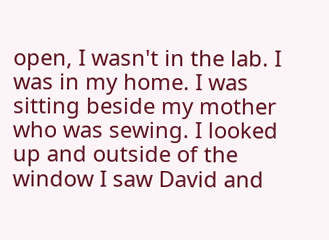open, I wasn't in the lab. I was in my home. I was sitting beside my mother who was sewing. I looked up and outside of the window I saw David and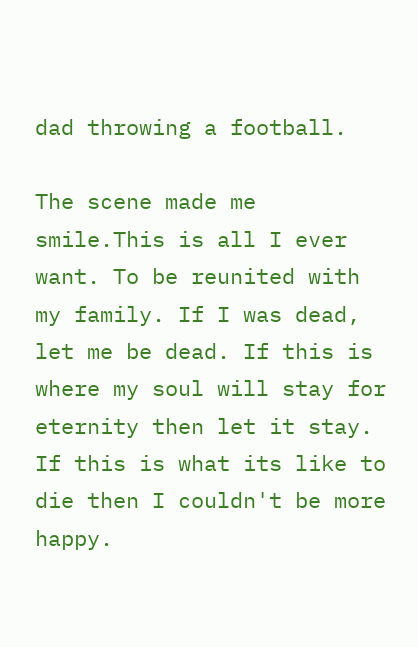dad throwing a football.

The scene made me smile.This is all I ever want. To be reunited with my family. If I was dead, let me be dead. If this is where my soul will stay for eternity then let it stay. If this is what its like to die then I couldn't be more happy.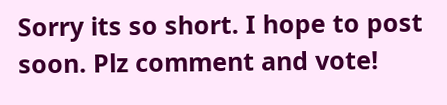Sorry its so short. I hope to post soon. Plz comment and vote!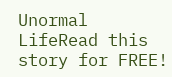Unormal LifeRead this story for FREE!